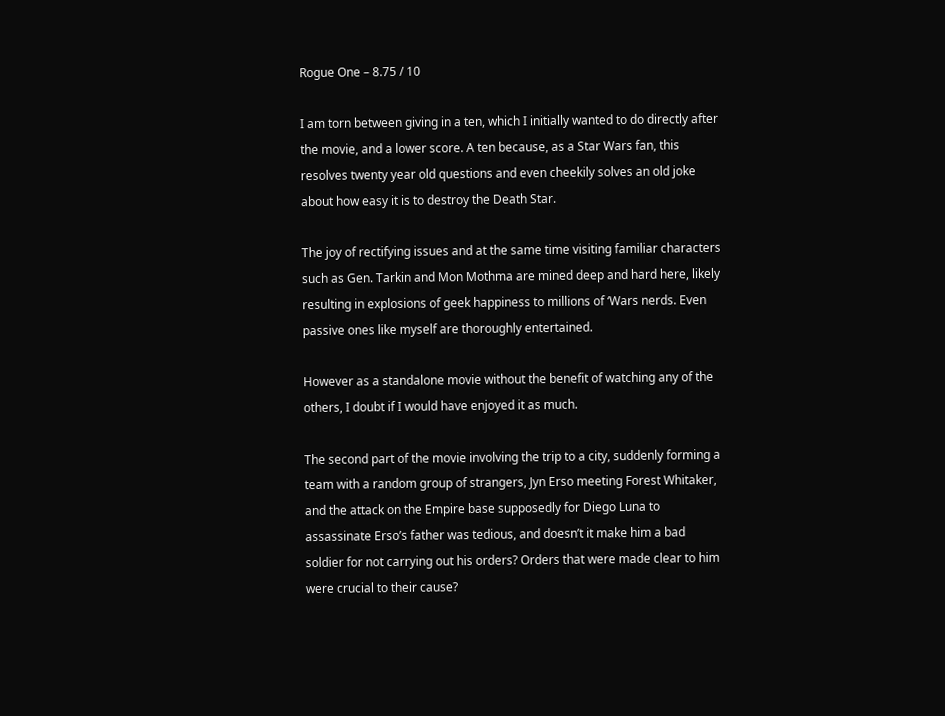Rogue One – 8.75 / 10

I am torn between giving in a ten, which I initially wanted to do directly after the movie, and a lower score. A ten because, as a Star Wars fan, this resolves twenty year old questions and even cheekily solves an old joke about how easy it is to destroy the Death Star.

The joy of rectifying issues and at the same time visiting familiar characters such as Gen. Tarkin and Mon Mothma are mined deep and hard here, likely resulting in explosions of geek happiness to millions of ‘Wars nerds. Even passive ones like myself are thoroughly entertained.

However as a standalone movie without the benefit of watching any of the others, I doubt if I would have enjoyed it as much.

The second part of the movie involving the trip to a city, suddenly forming a team with a random group of strangers, Jyn Erso meeting Forest Whitaker, and the attack on the Empire base supposedly for Diego Luna to assassinate Erso’s father was tedious, and doesn’t it make him a bad soldier for not carrying out his orders? Orders that were made clear to him were crucial to their cause?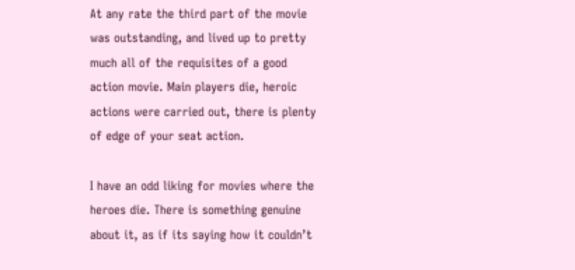At any rate the third part of the movie was outstanding, and lived up to pretty much all of the requisites of a good action movie. Main players die, heroic actions were carried out, there is plenty of edge of your seat action.

I have an odd liking for movies where the heroes die. There is something genuine about it, as if its saying how it couldn’t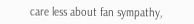care less about fan sympathy,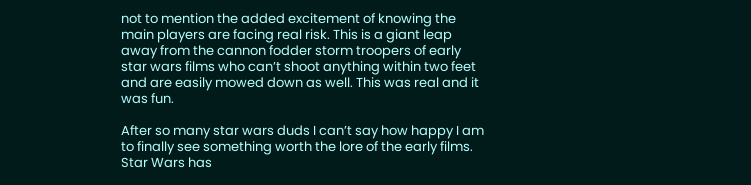not to mention the added excitement of knowing the main players are facing real risk. This is a giant leap away from the cannon fodder storm troopers of early star wars films who can’t shoot anything within two feet and are easily mowed down as well. This was real and it was fun.

After so many star wars duds I can’t say how happy I am to finally see something worth the lore of the early films. Star Wars has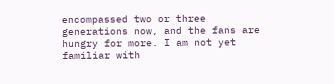encompassed two or three generations now, and the fans are hungry for more. I am not yet familiar with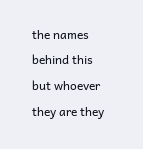the names behind this but whoever they are they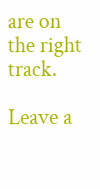are on the right track.

Leave a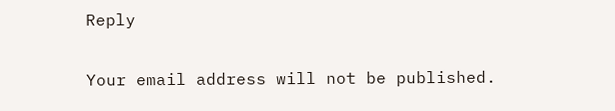Reply

Your email address will not be published.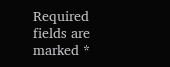Required fields are marked *